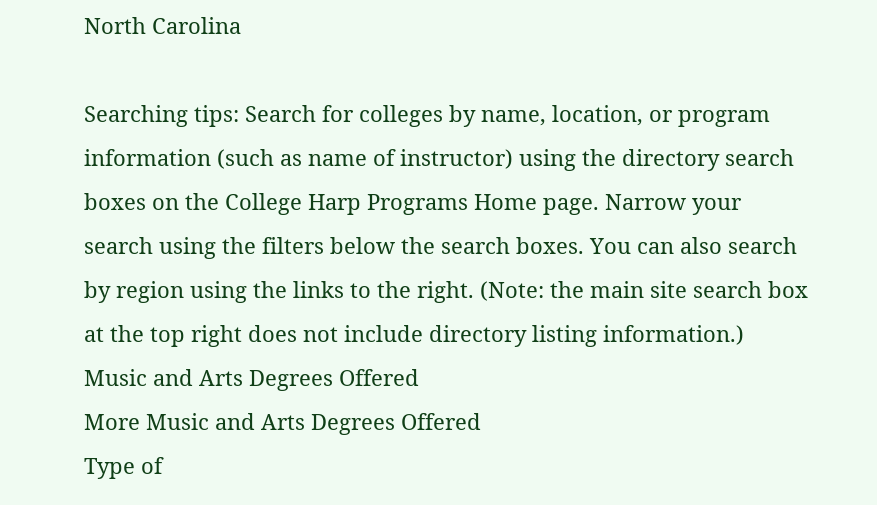North Carolina

Searching tips: Search for colleges by name, location, or program information (such as name of instructor) using the directory search boxes on the College Harp Programs Home page. Narrow your search using the filters below the search boxes. You can also search by region using the links to the right. (Note: the main site search box at the top right does not include directory listing information.)
Music and Arts Degrees Offered
More Music and Arts Degrees Offered
Type of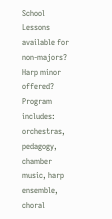School
Lessons available for non-majors?
Harp minor offered?
Program includes: orchestras, pedagogy, chamber music, harp ensemble, choral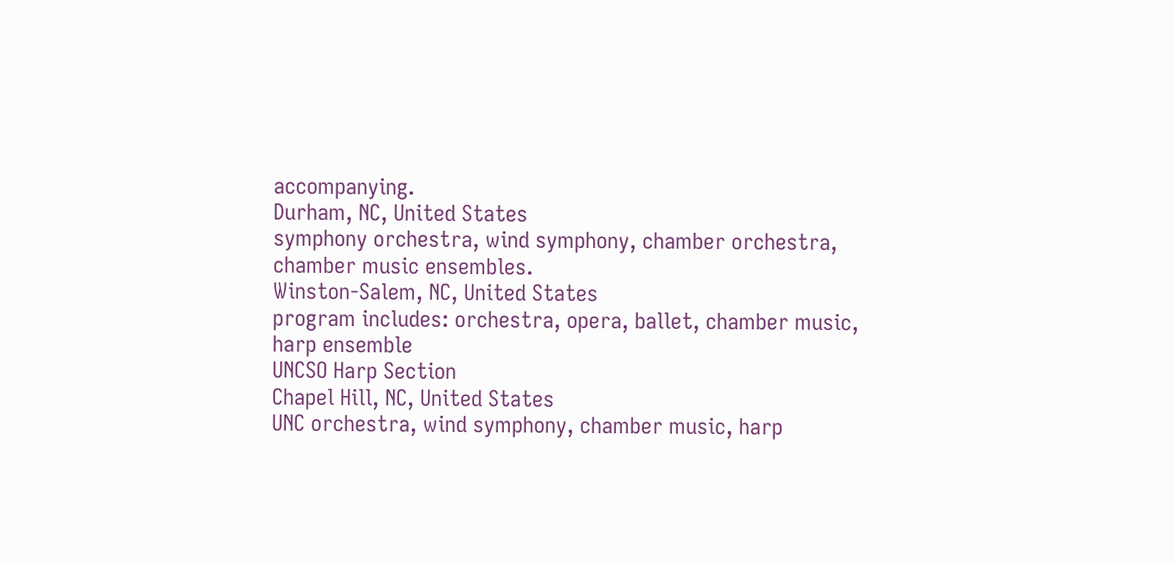accompanying.
Durham, NC, United States
symphony orchestra, wind symphony, chamber orchestra, chamber music ensembles.
Winston-Salem, NC, United States
program includes: orchestra, opera, ballet, chamber music, harp ensemble
UNCSO Harp Section
Chapel Hill, NC, United States
UNC orchestra, wind symphony, chamber music, harp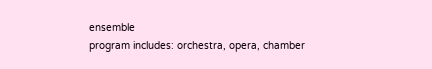ensemble
program includes: orchestra, opera, chamber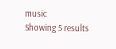music
Showing 5 results